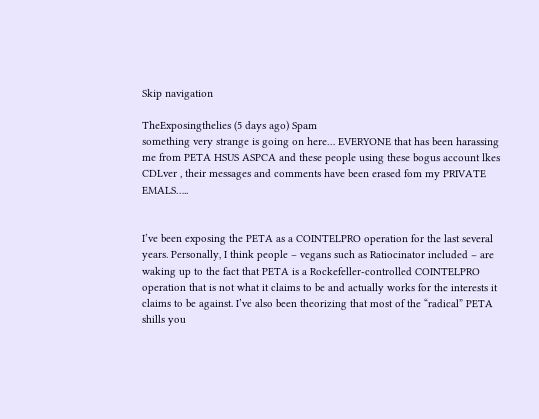Skip navigation

TheExposingthelies (5 days ago) Spam
something very strange is going on here… EVERYONE that has been harassing me from PETA HSUS ASPCA and these people using these bogus account lkes CDLver , their messages and comments have been erased fom my PRIVATE EMALS…..


I’ve been exposing the PETA as a COINTELPRO operation for the last several years. Personally, I think people – vegans such as Ratiocinator included – are waking up to the fact that PETA is a Rockefeller-controlled COINTELPRO operation that is not what it claims to be and actually works for the interests it claims to be against. I’ve also been theorizing that most of the “radical” PETA shills you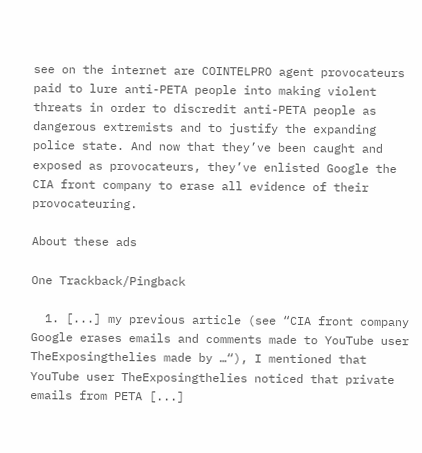see on the internet are COINTELPRO agent provocateurs paid to lure anti-PETA people into making violent threats in order to discredit anti-PETA people as dangerous extremists and to justify the expanding police state. And now that they’ve been caught and exposed as provocateurs, they’ve enlisted Google the CIA front company to erase all evidence of their provocateuring.

About these ads

One Trackback/Pingback

  1. [...] my previous article (see “CIA front company Google erases emails and comments made to YouTube user TheExposingthelies made by …“), I mentioned that YouTube user TheExposingthelies noticed that private emails from PETA [...]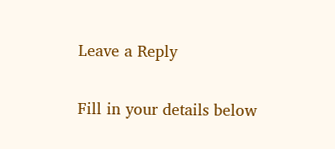Leave a Reply

Fill in your details below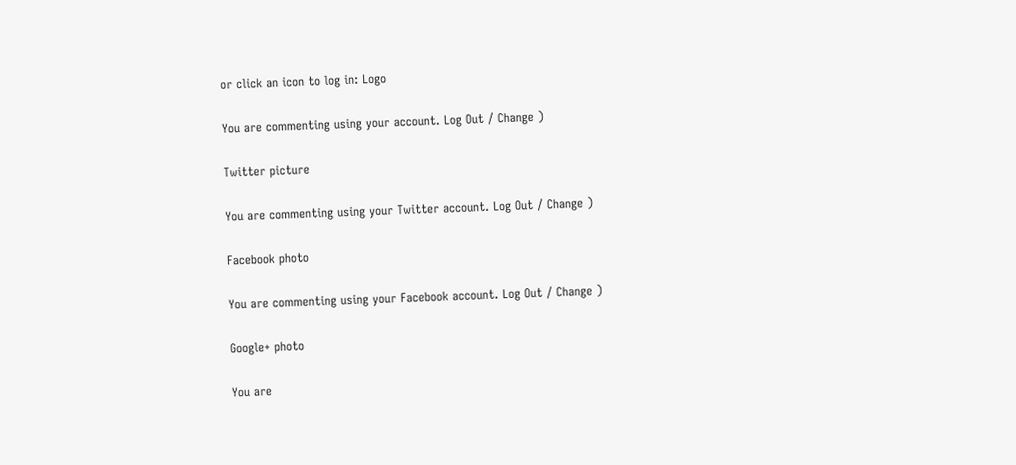or click an icon to log in: Logo

You are commenting using your account. Log Out / Change )

Twitter picture

You are commenting using your Twitter account. Log Out / Change )

Facebook photo

You are commenting using your Facebook account. Log Out / Change )

Google+ photo

You are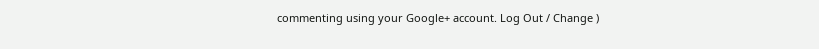commenting using your Google+ account. Log Out / Change )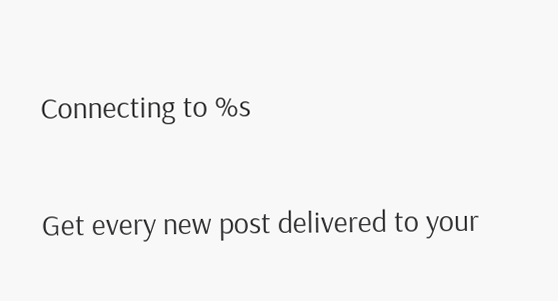Connecting to %s


Get every new post delivered to your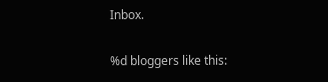Inbox.

%d bloggers like this: